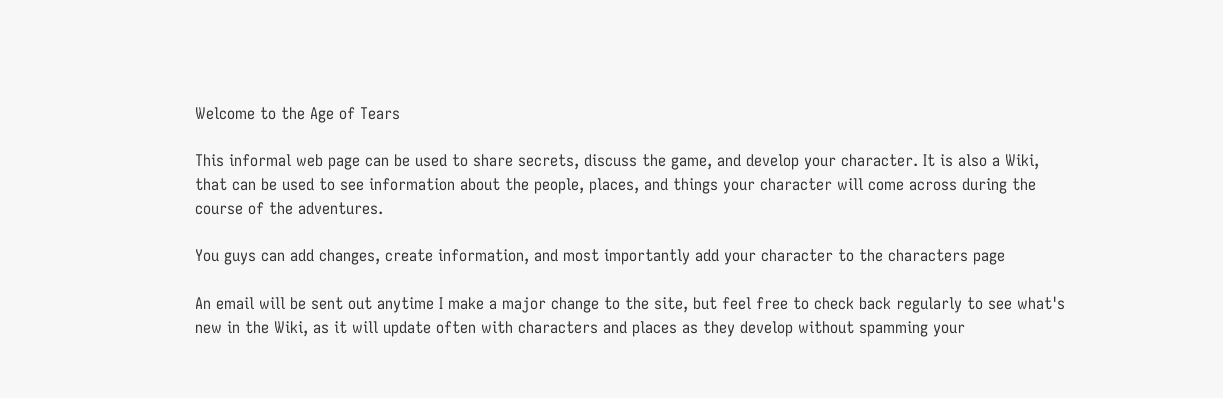Welcome to the Age of Tears

This informal web page can be used to share secrets, discuss the game, and develop your character. It is also a Wiki, that can be used to see information about the people, places, and things your character will come across during the course of the adventures.

You guys can add changes, create information, and most importantly add your character to the characters page

An email will be sent out anytime I make a major change to the site, but feel free to check back regularly to see what's new in the Wiki, as it will update often with characters and places as they develop without spamming your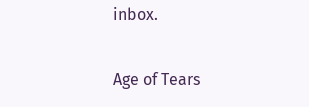inbox.

Age of Tears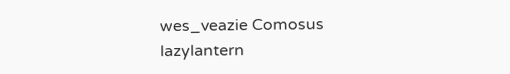wes_veazie Comosus lazylantern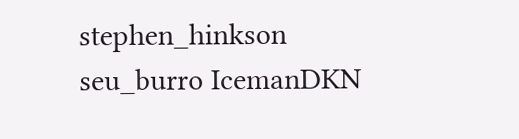stephen_hinkson seu_burro IcemanDKN